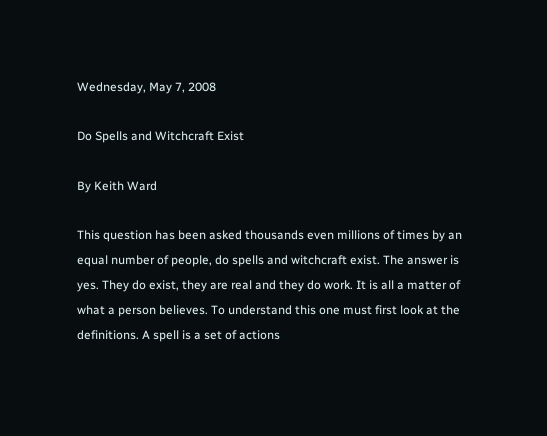Wednesday, May 7, 2008

Do Spells and Witchcraft Exist

By Keith Ward

This question has been asked thousands even millions of times by an equal number of people, do spells and witchcraft exist. The answer is yes. They do exist, they are real and they do work. It is all a matter of what a person believes. To understand this one must first look at the definitions. A spell is a set of actions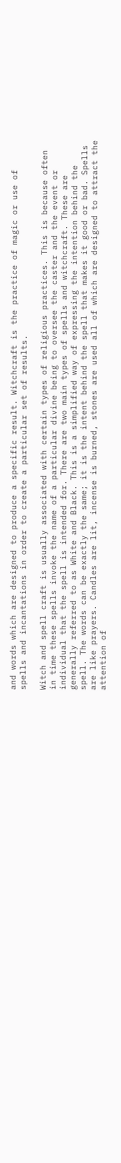and words which are designed to produce a specific result. Witchcraft is the practice of magic or use of spells and incantations in order to create a particular set of results.

Witch and spell craft is usually associated with certain types of religious practices. This is because often in time these spells invoke the name of a particular divine being to oversee the caster and the event or individual that the spell is intended for. There are two main types of spells and witchcraft. These are generally referred to as White and Black. This is a simplified way of expressing the intention behind the spell. The words can be exactly the same; it is the intent behind the spell that makes it good or bad. Spells are like prayers. Candles are lit, incense is burned, stones are used all of which are designed to attract the attention of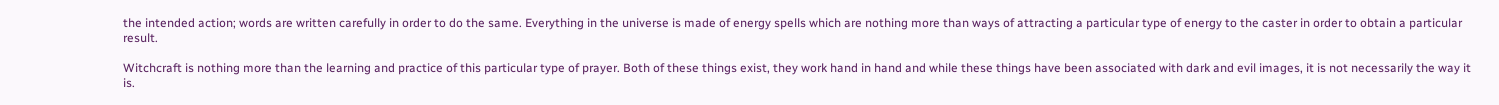the intended action; words are written carefully in order to do the same. Everything in the universe is made of energy spells which are nothing more than ways of attracting a particular type of energy to the caster in order to obtain a particular result.

Witchcraft is nothing more than the learning and practice of this particular type of prayer. Both of these things exist, they work hand in hand and while these things have been associated with dark and evil images, it is not necessarily the way it is.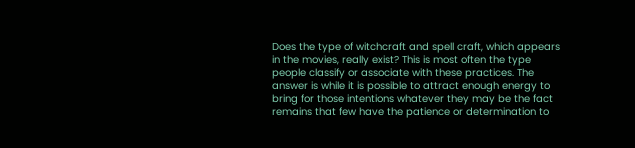Does the type of witchcraft and spell craft, which appears in the movies, really exist? This is most often the type people classify or associate with these practices. The answer is while it is possible to attract enough energy to bring for those intentions whatever they may be the fact remains that few have the patience or determination to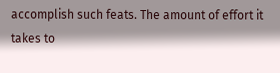accomplish such feats. The amount of effort it takes to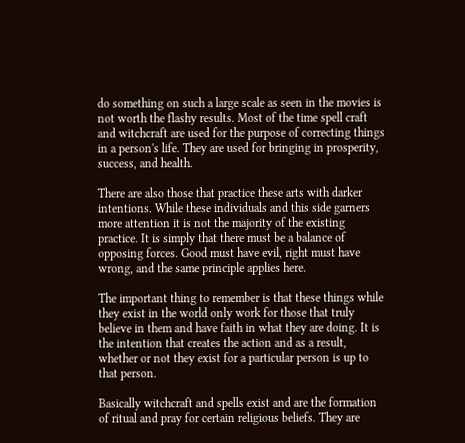do something on such a large scale as seen in the movies is not worth the flashy results. Most of the time spell craft and witchcraft are used for the purpose of correcting things in a person's life. They are used for bringing in prosperity, success, and health.

There are also those that practice these arts with darker intentions. While these individuals and this side garners more attention it is not the majority of the existing practice. It is simply that there must be a balance of opposing forces. Good must have evil, right must have wrong, and the same principle applies here.

The important thing to remember is that these things while they exist in the world only work for those that truly believe in them and have faith in what they are doing. It is the intention that creates the action and as a result, whether or not they exist for a particular person is up to that person.

Basically witchcraft and spells exist and are the formation of ritual and pray for certain religious beliefs. They are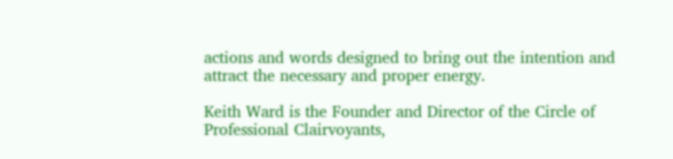actions and words designed to bring out the intention and attract the necessary and proper energy.

Keith Ward is the Founder and Director of the Circle of Professional Clairvoyants,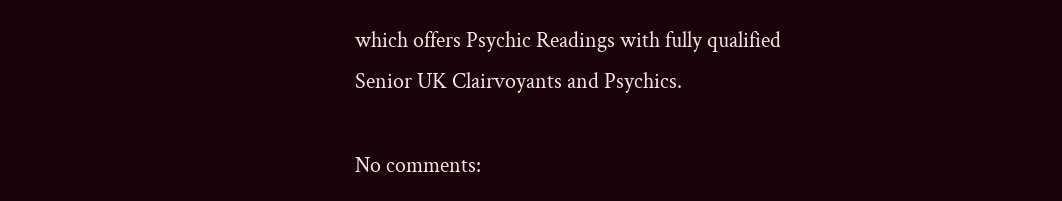which offers Psychic Readings with fully qualified Senior UK Clairvoyants and Psychics.

No comments: